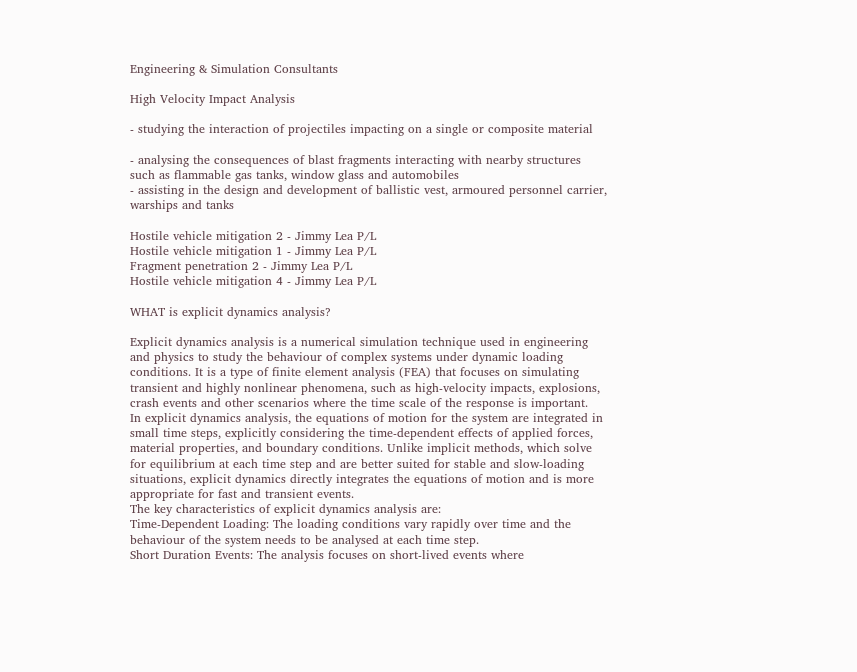Engineering & Simulation Consultants

High Velocity Impact Analysis

- studying the interaction of projectiles impacting on a single or composite material

- analysing the consequences of blast fragments interacting with nearby structures such as flammable gas tanks, window glass and automobiles
- assisting in the design and development of ballistic vest, armoured personnel carrier, warships and tanks

Hostile vehicle mitigation 2 - Jimmy Lea P/L
Hostile vehicle mitigation 1 - Jimmy Lea P/L
Fragment penetration 2 - Jimmy Lea P/L
Hostile vehicle mitigation 4 - Jimmy Lea P/L

WHAT is explicit dynamics analysis?

Explicit dynamics analysis is a numerical simulation technique used in engineering and physics to study the behaviour of complex systems under dynamic loading conditions. It is a type of finite element analysis (FEA) that focuses on simulating transient and highly nonlinear phenomena, such as high-velocity impacts, explosions, crash events and other scenarios where the time scale of the response is important.
In explicit dynamics analysis, the equations of motion for the system are integrated in small time steps, explicitly considering the time-dependent effects of applied forces, material properties, and boundary conditions. Unlike implicit methods, which solve for equilibrium at each time step and are better suited for stable and slow-loading situations, explicit dynamics directly integrates the equations of motion and is more appropriate for fast and transient events.
The key characteristics of explicit dynamics analysis are:
Time-Dependent Loading: The loading conditions vary rapidly over time and the behaviour of the system needs to be analysed at each time step.
Short Duration Events: The analysis focuses on short-lived events where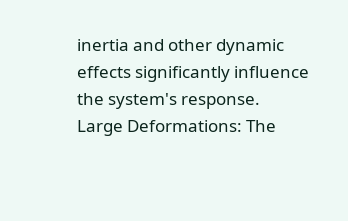inertia and other dynamic effects significantly influence the system's response.
Large Deformations: The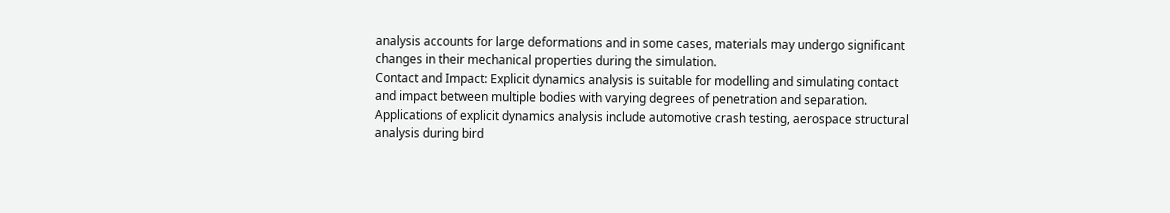analysis accounts for large deformations and in some cases, materials may undergo significant changes in their mechanical properties during the simulation.
Contact and Impact: Explicit dynamics analysis is suitable for modelling and simulating contact and impact between multiple bodies with varying degrees of penetration and separation.
Applications of explicit dynamics analysis include automotive crash testing, aerospace structural analysis during bird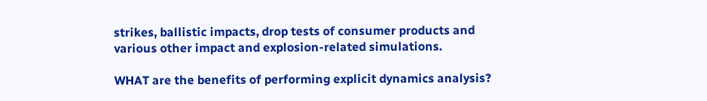strikes, ballistic impacts, drop tests of consumer products and various other impact and explosion-related simulations.

WHAT are the benefits of performing explicit dynamics analysis?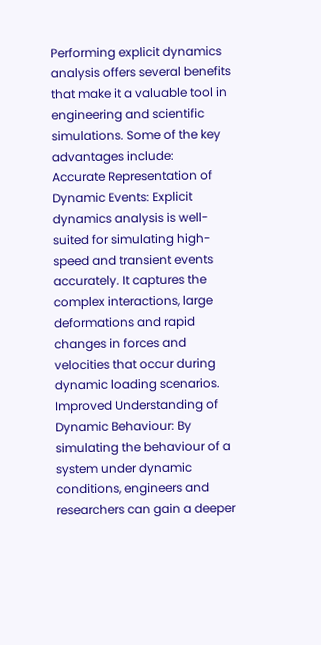Performing explicit dynamics analysis offers several benefits that make it a valuable tool in engineering and scientific simulations. Some of the key advantages include:
Accurate Representation of Dynamic Events: Explicit dynamics analysis is well-suited for simulating high-speed and transient events accurately. It captures the complex interactions, large deformations and rapid changes in forces and velocities that occur during dynamic loading scenarios.
Improved Understanding of Dynamic Behaviour: By simulating the behaviour of a system under dynamic conditions, engineers and researchers can gain a deeper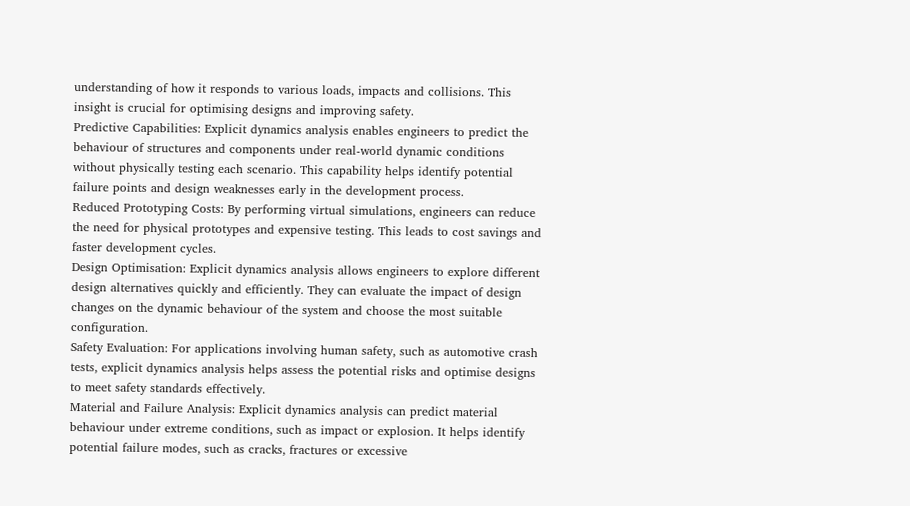understanding of how it responds to various loads, impacts and collisions. This insight is crucial for optimising designs and improving safety.
Predictive Capabilities: Explicit dynamics analysis enables engineers to predict the behaviour of structures and components under real-world dynamic conditions without physically testing each scenario. This capability helps identify potential failure points and design weaknesses early in the development process.
Reduced Prototyping Costs: By performing virtual simulations, engineers can reduce the need for physical prototypes and expensive testing. This leads to cost savings and faster development cycles.
Design Optimisation: Explicit dynamics analysis allows engineers to explore different design alternatives quickly and efficiently. They can evaluate the impact of design changes on the dynamic behaviour of the system and choose the most suitable configuration.
Safety Evaluation: For applications involving human safety, such as automotive crash tests, explicit dynamics analysis helps assess the potential risks and optimise designs to meet safety standards effectively.
Material and Failure Analysis: Explicit dynamics analysis can predict material behaviour under extreme conditions, such as impact or explosion. It helps identify potential failure modes, such as cracks, fractures or excessive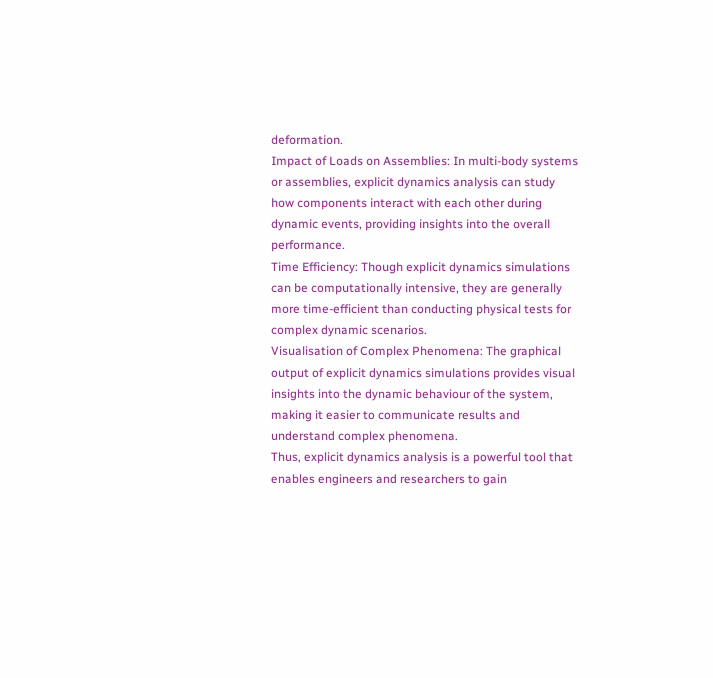deformation.
Impact of Loads on Assemblies: In multi-body systems or assemblies, explicit dynamics analysis can study how components interact with each other during dynamic events, providing insights into the overall performance.
Time Efficiency: Though explicit dynamics simulations can be computationally intensive, they are generally more time-efficient than conducting physical tests for complex dynamic scenarios.
Visualisation of Complex Phenomena: The graphical output of explicit dynamics simulations provides visual insights into the dynamic behaviour of the system, making it easier to communicate results and understand complex phenomena.
Thus, explicit dynamics analysis is a powerful tool that enables engineers and researchers to gain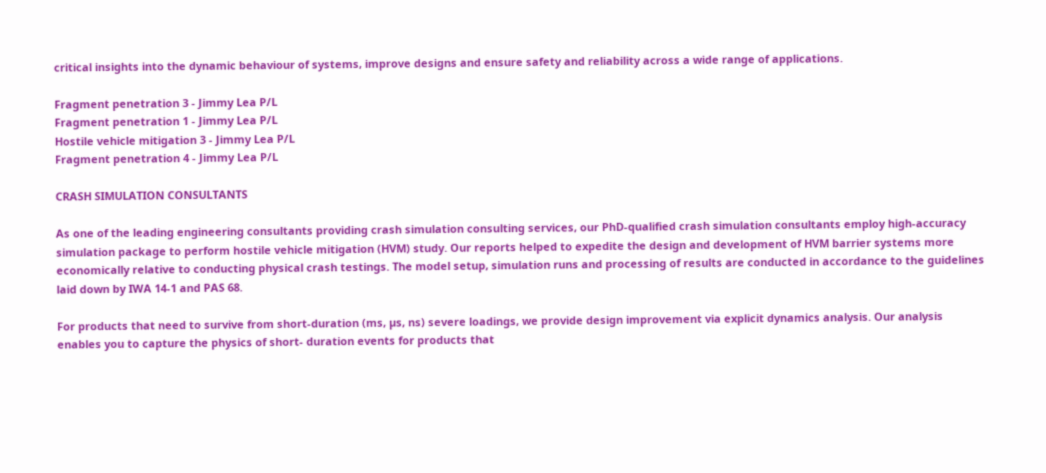critical insights into the dynamic behaviour of systems, improve designs and ensure safety and reliability across a wide range of applications.

Fragment penetration 3 - Jimmy Lea P/L
Fragment penetration 1 - Jimmy Lea P/L
Hostile vehicle mitigation 3 - Jimmy Lea P/L
Fragment penetration 4 - Jimmy Lea P/L

CRASH SIMULATION CONSULTANTS

As one of the leading engineering consultants providing crash simulation consulting services, our PhD-qualified crash simulation consultants employ high-accuracy simulation package to perform hostile vehicle mitigation (HVM) study. Our reports helped to expedite the design and development of HVM barrier systems more economically relative to conducting physical crash testings. The model setup, simulation runs and processing of results are conducted in accordance to the guidelines laid down by IWA 14-1 and PAS 68.

For products that need to survive from short-duration (ms, µs, ns) severe loadings, we provide design improvement via explicit dynamics analysis. Our analysis enables you to capture the physics of short- duration events for products that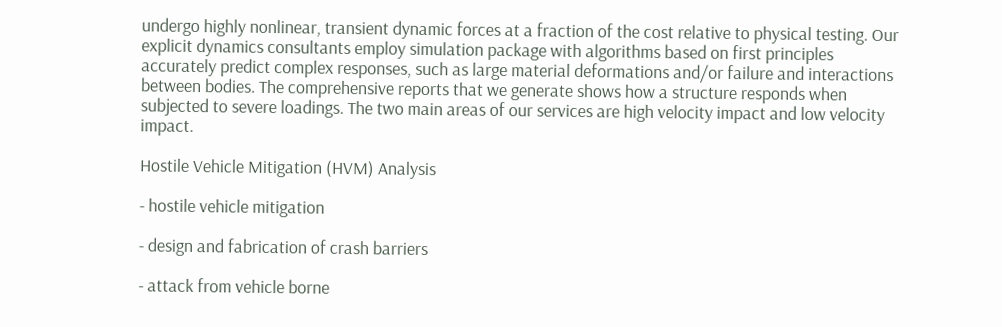undergo highly nonlinear, transient dynamic forces at a fraction of the cost relative to physical testing. Our explicit dynamics consultants employ simulation package with algorithms based on first principles accurately predict complex responses, such as large material deformations and/or failure and interactions between bodies. The comprehensive reports that we generate shows how a structure responds when subjected to severe loadings. The two main areas of our services are high velocity impact and low velocity impact.

Hostile Vehicle Mitigation (HVM) Analysis

- hostile vehicle mitigation

- design and fabrication of crash barriers

- attack from vehicle borne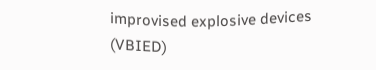improvised explosive devices (VBIED)